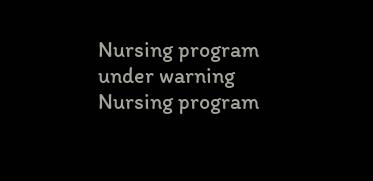Nursing program under warning Nursing program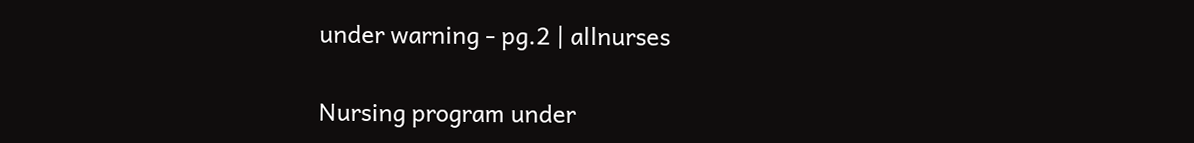under warning - pg.2 | allnurses

Nursing program under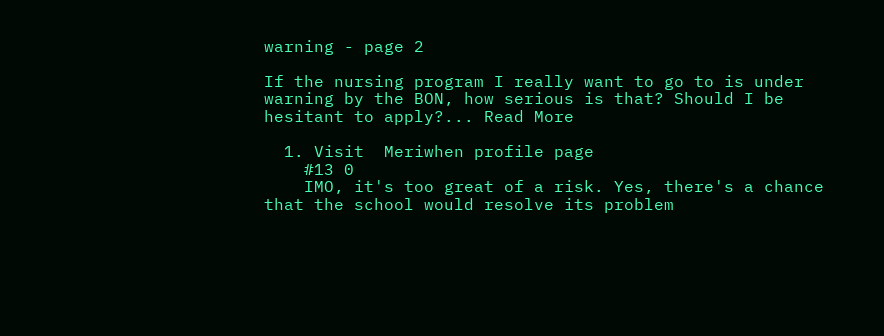warning - page 2

If the nursing program I really want to go to is under warning by the BON, how serious is that? Should I be hesitant to apply?... Read More

  1. Visit  Meriwhen profile page
    #13 0
    IMO, it's too great of a risk. Yes, there's a chance that the school would resolve its problem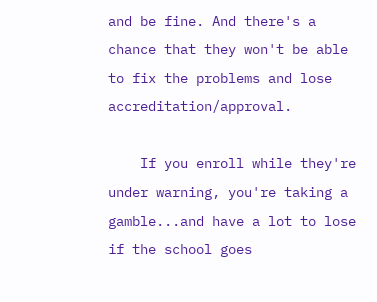and be fine. And there's a chance that they won't be able to fix the problems and lose accreditation/approval.

    If you enroll while they're under warning, you're taking a gamble...and have a lot to lose if the school goes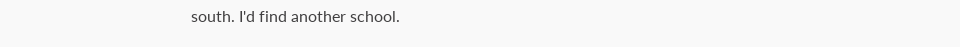south. I'd find another school.